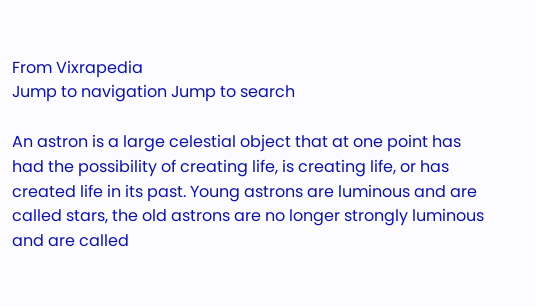From Vixrapedia
Jump to navigation Jump to search

An astron is a large celestial object that at one point has had the possibility of creating life, is creating life, or has created life in its past. Young astrons are luminous and are called stars, the old astrons are no longer strongly luminous and are called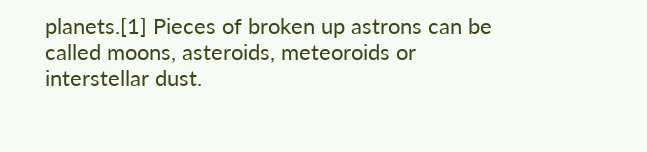planets.[1] Pieces of broken up astrons can be called moons, asteroids, meteoroids or interstellar dust.